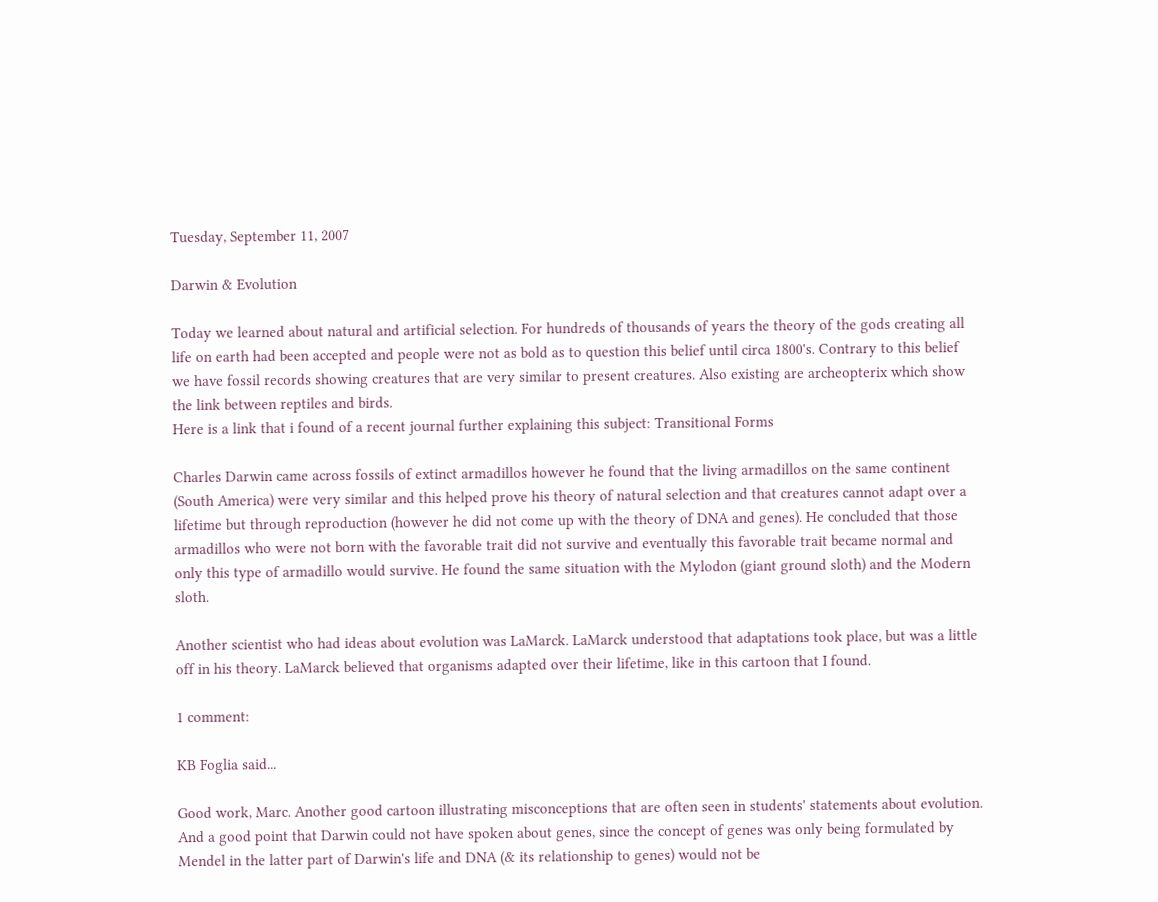Tuesday, September 11, 2007

Darwin & Evolution

Today we learned about natural and artificial selection. For hundreds of thousands of years the theory of the gods creating all life on earth had been accepted and people were not as bold as to question this belief until circa 1800's. Contrary to this belief we have fossil records showing creatures that are very similar to present creatures. Also existing are archeopterix which show the link between reptiles and birds.
Here is a link that i found of a recent journal further explaining this subject: Transitional Forms

Charles Darwin came across fossils of extinct armadillos however he found that the living armadillos on the same continent (South America) were very similar and this helped prove his theory of natural selection and that creatures cannot adapt over a lifetime but through reproduction (however he did not come up with the theory of DNA and genes). He concluded that those armadillos who were not born with the favorable trait did not survive and eventually this favorable trait became normal and only this type of armadillo would survive. He found the same situation with the Mylodon (giant ground sloth) and the Modern sloth.

Another scientist who had ideas about evolution was LaMarck. LaMarck understood that adaptations took place, but was a little off in his theory. LaMarck believed that organisms adapted over their lifetime, like in this cartoon that I found.

1 comment:

KB Foglia said...

Good work, Marc. Another good cartoon illustrating misconceptions that are often seen in students' statements about evolution. And a good point that Darwin could not have spoken about genes, since the concept of genes was only being formulated by Mendel in the latter part of Darwin's life and DNA (& its relationship to genes) would not be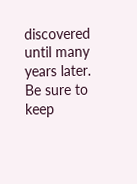discovered until many years later. Be sure to keep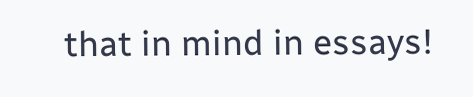that in mind in essays!